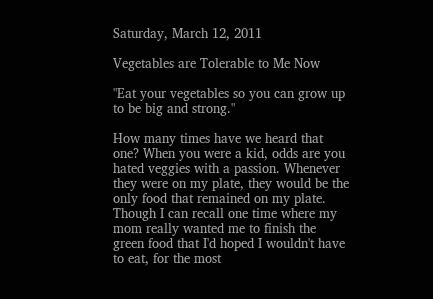Saturday, March 12, 2011

Vegetables are Tolerable to Me Now

"Eat your vegetables so you can grow up to be big and strong."

How many times have we heard that one? When you were a kid, odds are you hated veggies with a passion. Whenever they were on my plate, they would be the only food that remained on my plate. Though I can recall one time where my mom really wanted me to finish the green food that I'd hoped I wouldn't have to eat, for the most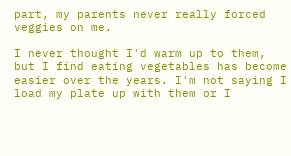part, my parents never really forced veggies on me.

I never thought I'd warm up to them, but I find eating vegetables has become easier over the years. I'm not saying I load my plate up with them or I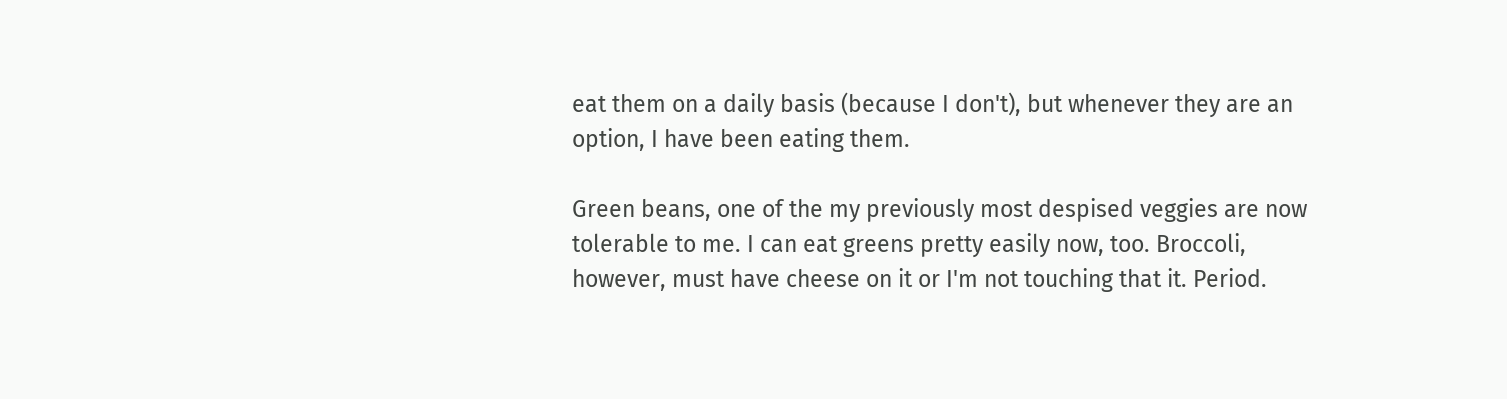eat them on a daily basis (because I don't), but whenever they are an option, I have been eating them.

Green beans, one of the my previously most despised veggies are now tolerable to me. I can eat greens pretty easily now, too. Broccoli, however, must have cheese on it or I'm not touching that it. Period.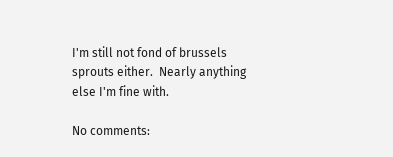I'm still not fond of brussels sprouts either.  Nearly anything else I'm fine with.

No comments: